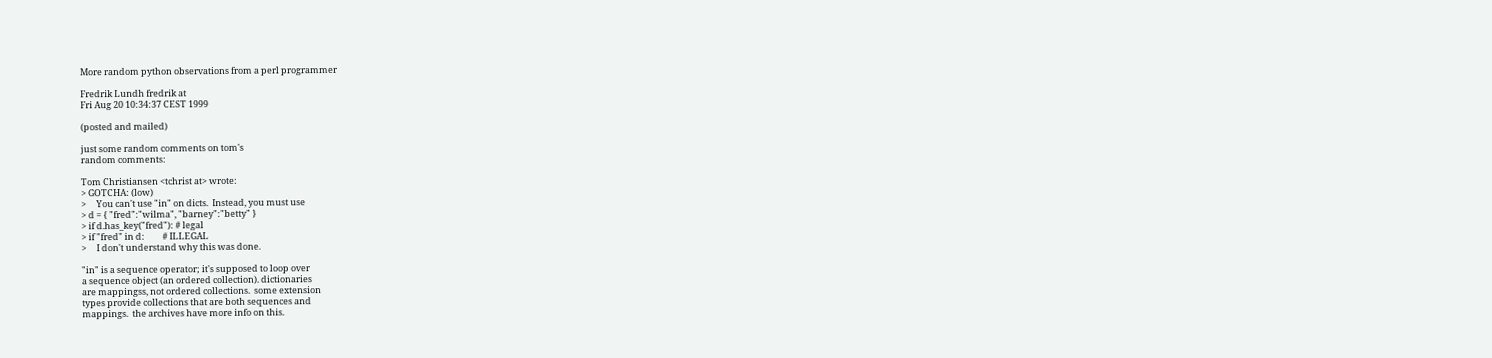More random python observations from a perl programmer

Fredrik Lundh fredrik at
Fri Aug 20 10:34:37 CEST 1999

(posted and mailed)

just some random comments on tom's
random comments:

Tom Christiansen <tchrist at> wrote:
> GOTCHA: (low)
>     You can't use "in" on dicts.  Instead, you must use
> d = { "fred":"wilma", "barney":"betty" }
> if d.has_key("fred"): # legal
> if "fred" in d:         # ILLEGAL
>     I don't understand why this was done.

"in" is a sequence operator; it's supposed to loop over
a sequence object (an ordered collection). dictionaries
are mappingss, not ordered collections.  some extension
types provide collections that are both sequences and
mappings.  the archives have more info on this.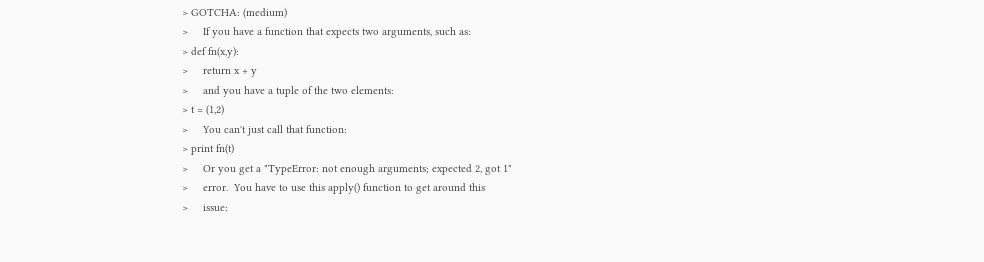> GOTCHA: (medium)
>     If you have a function that expects two arguments, such as:
> def fn(x,y):
>     return x + y
>     and you have a tuple of the two elements:
> t = (1,2)
>     You can't just call that function:
> print fn(t)
>     Or you get a "TypeError: not enough arguments; expected 2, got 1"
>     error.  You have to use this apply() function to get around this
>     issue: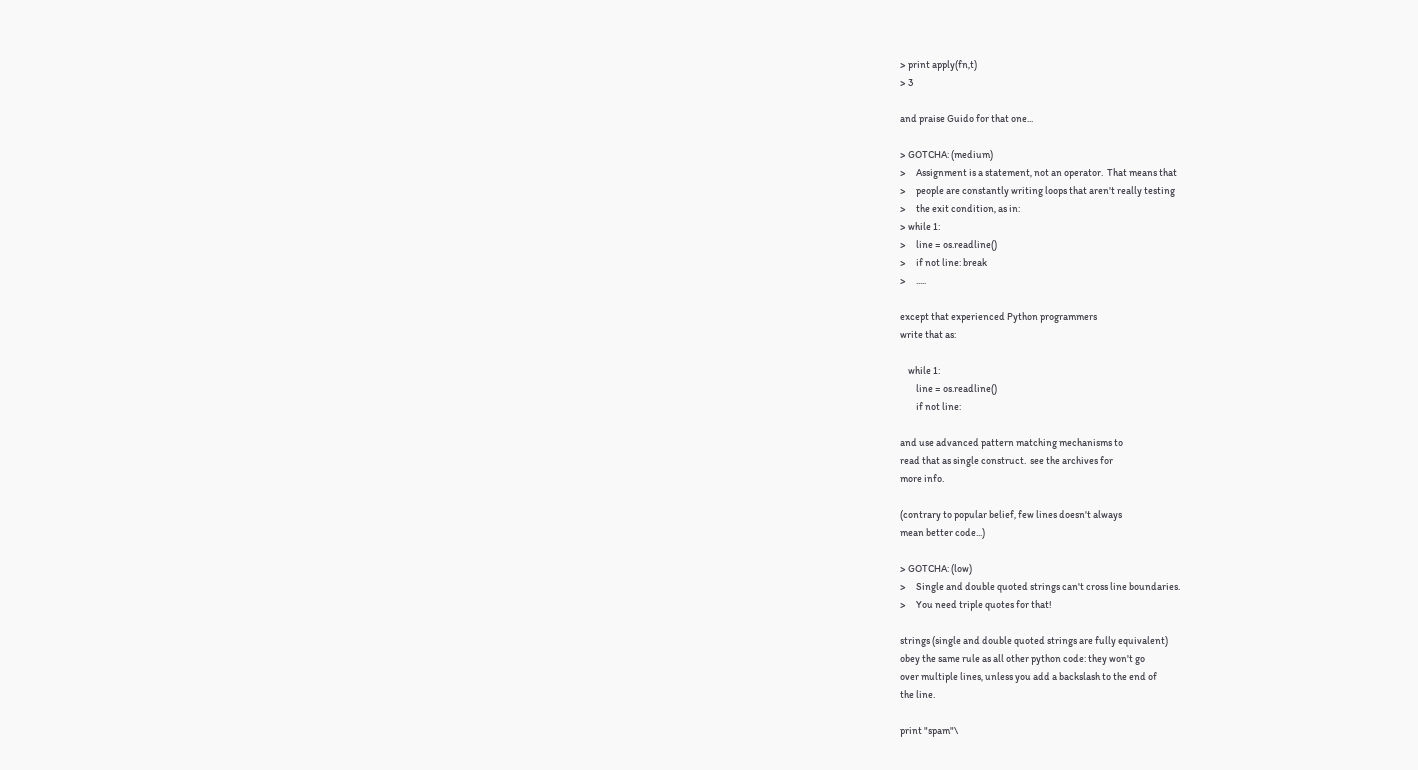> print apply(fn,t)
> 3

and praise Guido for that one...

> GOTCHA: (medium)
>     Assignment is a statement, not an operator.  That means that
>     people are constantly writing loops that aren't really testing
>     the exit condition, as in:
> while 1:
>     line = os.readline()
>     if not line: break
>     .....

except that experienced Python programmers
write that as:

    while 1:
        line = os.readline()
        if not line:

and use advanced pattern matching mechanisms to
read that as single construct.  see the archives for
more info.

(contrary to popular belief, few lines doesn't always
mean better code...)

> GOTCHA: (low)
>     Single and double quoted strings can't cross line boundaries.
>     You need triple quotes for that!

strings (single and double quoted strings are fully equivalent)
obey the same rule as all other python code: they won't go
over multiple lines, unless you add a backslash to the end of
the line.

print "spam"\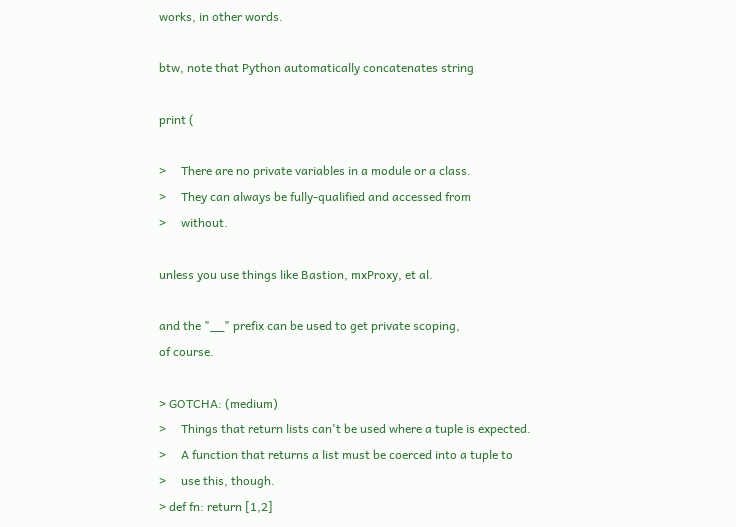works, in other words.

btw, note that Python automatically concatenates string

print (

>     There are no private variables in a module or a class.
>     They can always be fully-qualified and accessed from
>     without.

unless you use things like Bastion, mxProxy, et al.

and the "__" prefix can be used to get private scoping,
of course.

> GOTCHA: (medium)
>     Things that return lists can't be used where a tuple is expected.
>     A function that returns a list must be coerced into a tuple to
>     use this, though.
> def fn: return [1,2]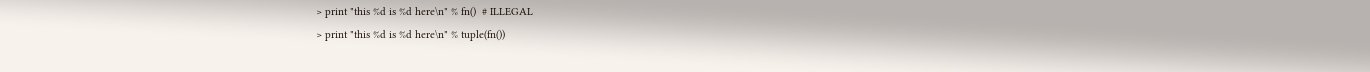> print "this %d is %d here\n" % fn()  # ILLEGAL
> print "this %d is %d here\n" % tuple(fn())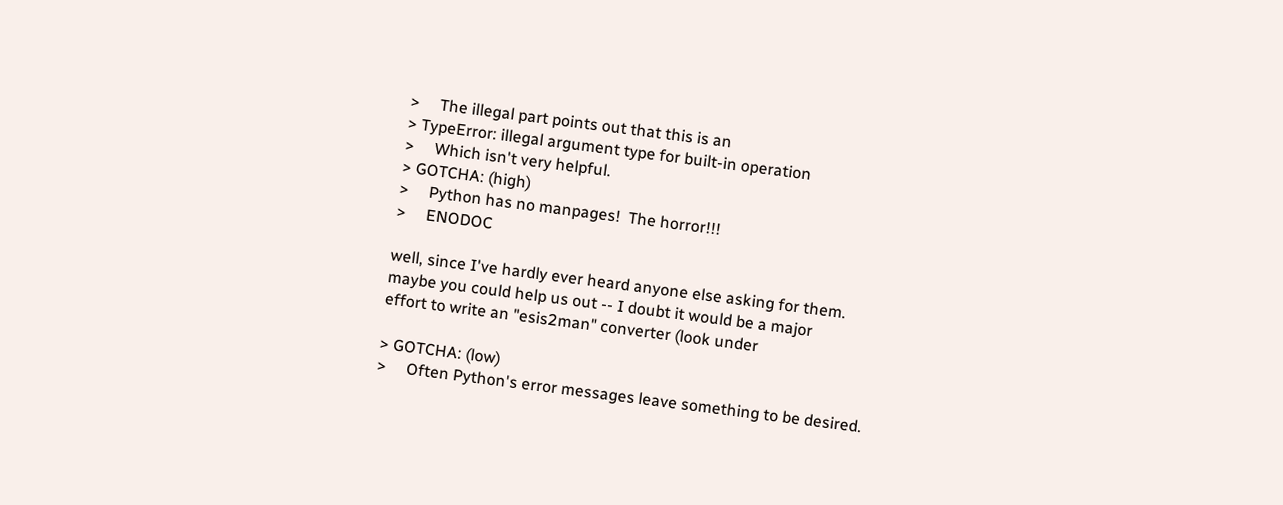>     The illegal part points out that this is an
> TypeError: illegal argument type for built-in operation
>     Which isn't very helpful.
> GOTCHA: (high)
>     Python has no manpages!  The horror!!!
>     ENODOC

well, since I've hardly ever heard anyone else asking for them.
maybe you could help us out -- I doubt it would be a major
effort to write an "esis2man" converter (look under

> GOTCHA: (low)
>     Often Python's error messages leave something to be desired.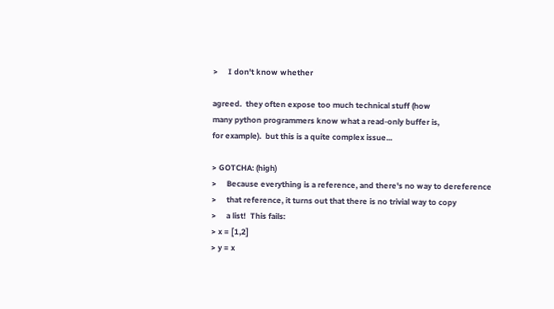>     I don't know whether

agreed.  they often expose too much technical stuff (how
many python programmers know what a read-only buffer is,
for example).  but this is a quite complex issue...

> GOTCHA: (high)
>     Because everything is a reference, and there's no way to dereference
>     that reference, it turns out that there is no trivial way to copy
>     a list!  This fails:
> x = [1,2]
> y = x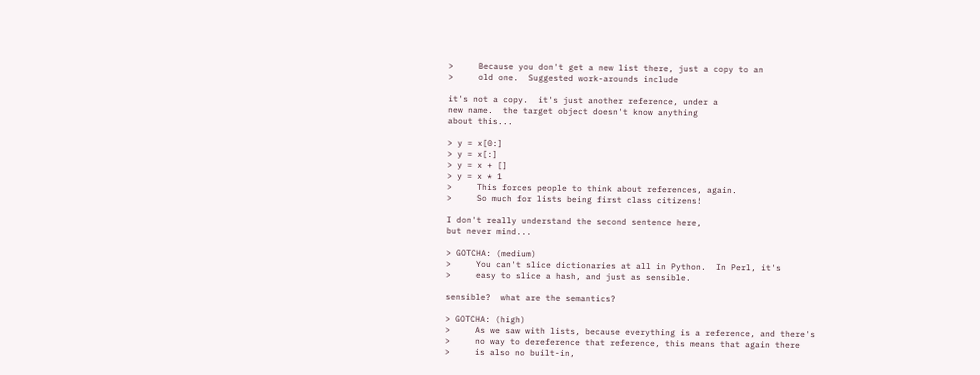>     Because you don't get a new list there, just a copy to an
>     old one.  Suggested work-arounds include

it's not a copy.  it's just another reference, under a
new name.  the target object doesn't know anything
about this...

> y = x[0:]
> y = x[:]
> y = x + []
> y = x * 1
>     This forces people to think about references, again.
>     So much for lists being first class citizens!

I don't really understand the second sentence here,
but never mind...

> GOTCHA: (medium)
>     You can't slice dictionaries at all in Python.  In Perl, it's
>     easy to slice a hash, and just as sensible.

sensible?  what are the semantics?

> GOTCHA: (high)
>     As we saw with lists, because everything is a reference, and there's
>     no way to dereference that reference, this means that again there
>     is also no built-in,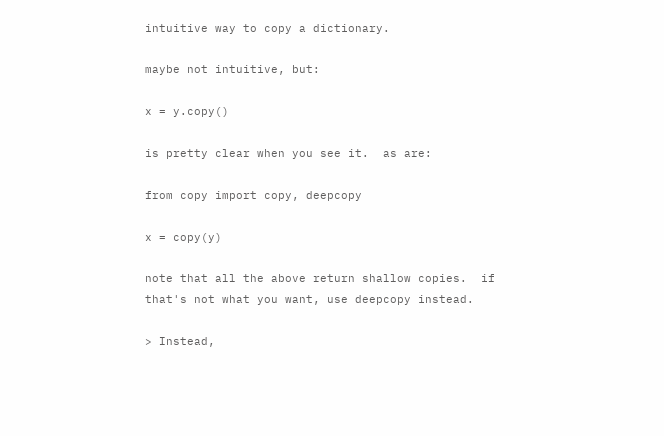intuitive way to copy a dictionary.

maybe not intuitive, but:

x = y.copy()

is pretty clear when you see it.  as are:

from copy import copy, deepcopy

x = copy(y)

note that all the above return shallow copies.  if
that's not what you want, use deepcopy instead.

> Instead,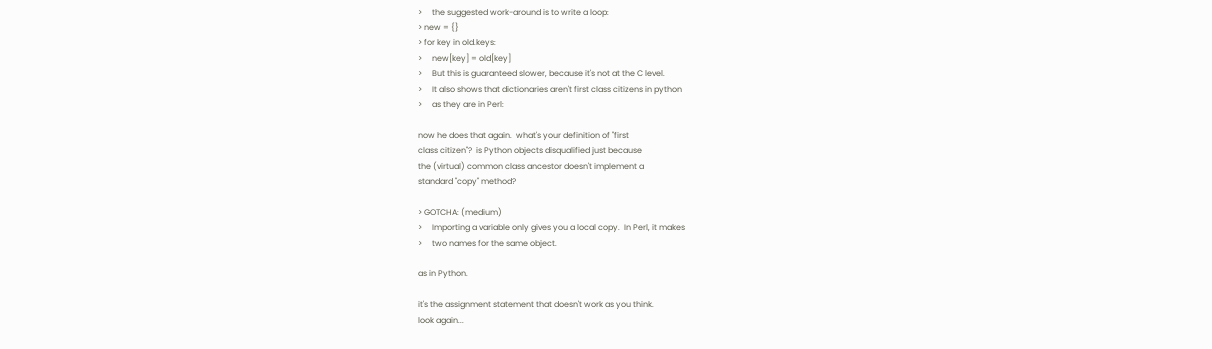>     the suggested work-around is to write a loop:
> new = {}
> for key in old.keys:
>     new[key] = old[key]
>     But this is guaranteed slower, because it's not at the C level.
>     It also shows that dictionaries aren't first class citizens in python
>     as they are in Perl:

now he does that again.  what's your definition of "first
class citizen"?  is Python objects disqualified just because
the (virtual) common class ancestor doesn't implement a
standard "copy" method?

> GOTCHA: (medium)
>     Importing a variable only gives you a local copy.  In Perl, it makes
>     two names for the same object.

as in Python.

it's the assignment statement that doesn't work as you think.
look again...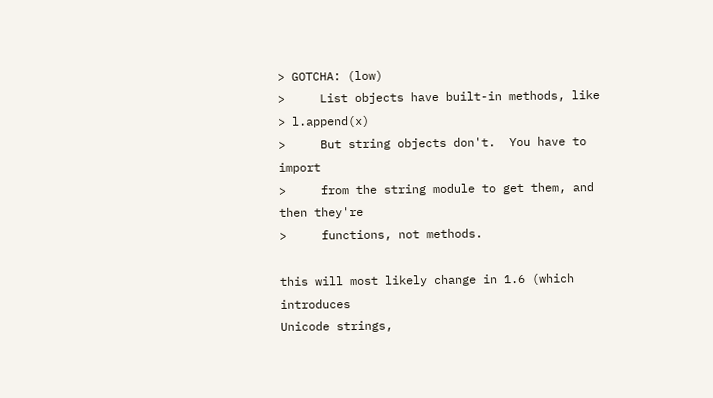> GOTCHA: (low)
>     List objects have built-in methods, like
> l.append(x)
>     But string objects don't.  You have to import
>     from the string module to get them, and then they're
>     functions, not methods.

this will most likely change in 1.6 (which introduces
Unicode strings,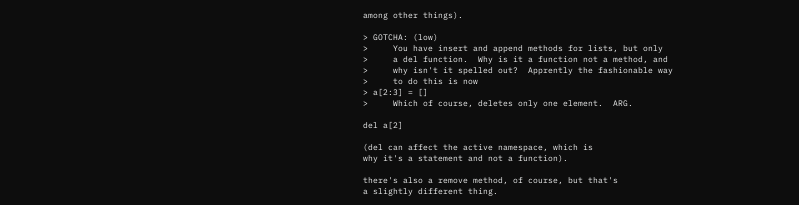among other things).

> GOTCHA: (low)
>     You have insert and append methods for lists, but only
>     a del function.  Why is it a function not a method, and
>     why isn't it spelled out?  Apprently the fashionable way
>     to do this is now
> a[2:3] = []
>     Which of course, deletes only one element.  ARG.

del a[2]

(del can affect the active namespace, which is
why it's a statement and not a function).

there's also a remove method, of course, but that's
a slightly different thing.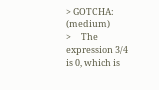> GOTCHA: (medium)
>     The expression 3/4 is 0, which is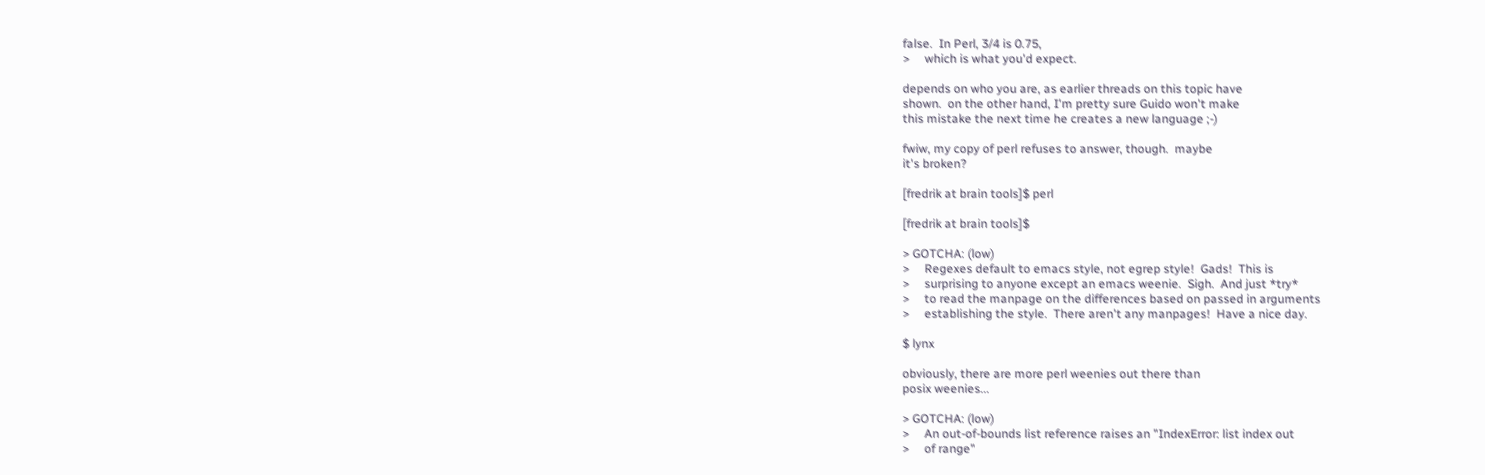false.  In Perl, 3/4 is 0.75,
>     which is what you'd expect.

depends on who you are, as earlier threads on this topic have
shown.  on the other hand, I'm pretty sure Guido won't make
this mistake the next time he creates a new language ;-)

fwiw, my copy of perl refuses to answer, though.  maybe
it's broken?

[fredrik at brain tools]$ perl

[fredrik at brain tools]$

> GOTCHA: (low)
>     Regexes default to emacs style, not egrep style!  Gads!  This is
>     surprising to anyone except an emacs weenie.  Sigh.  And just *try*
>     to read the manpage on the differences based on passed in arguments
>     establishing the style.  There aren't any manpages!  Have a nice day.

$ lynx

obviously, there are more perl weenies out there than
posix weenies...

> GOTCHA: (low)
>     An out-of-bounds list reference raises an "IndexError: list index out
>     of range"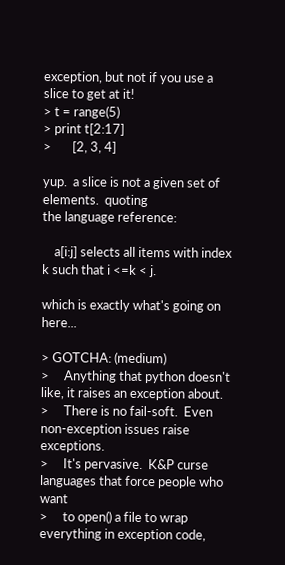exception, but not if you use a slice to get at it!
> t = range(5)
> print t[2:17]
>       [2, 3, 4]

yup.  a slice is not a given set of elements.  quoting
the language reference:

    a[i:j] selects all items with index k such that i <=k < j.

which is exactly what's going on here...

> GOTCHA: (medium)
>     Anything that python doesn't like, it raises an exception about.
>     There is no fail-soft.  Even non-exception issues raise exceptions.
>     It's pervasive.  K&P curse languages that force people who want
>     to open() a file to wrap everything in exception code,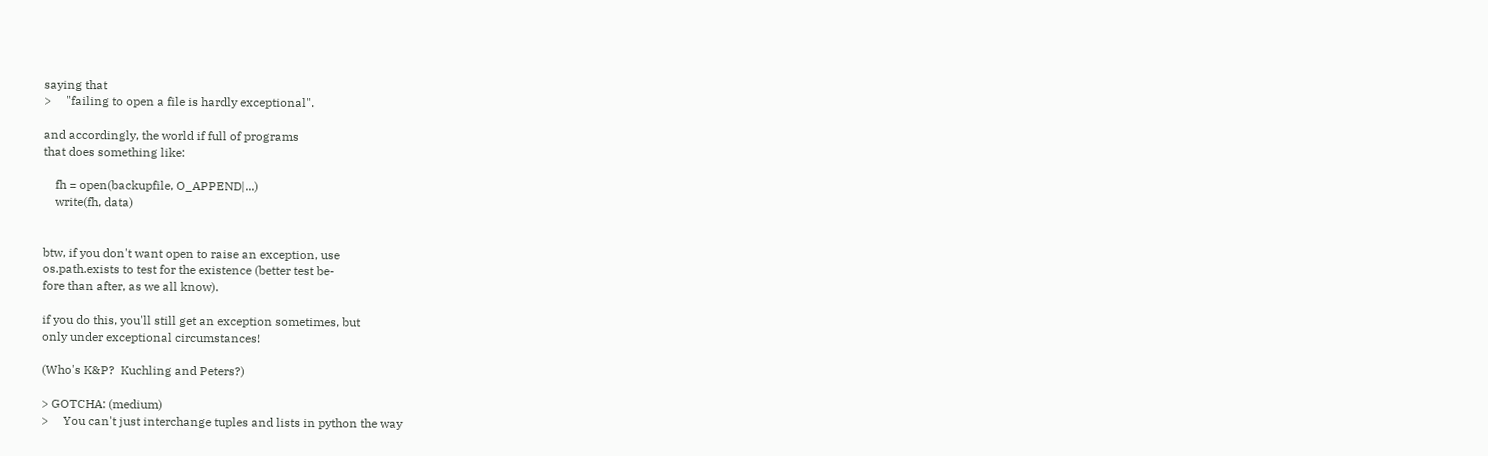saying that
>     "failing to open a file is hardly exceptional".

and accordingly, the world if full of programs
that does something like:

    fh = open(backupfile, O_APPEND|...)
    write(fh, data)


btw, if you don't want open to raise an exception, use
os.path.exists to test for the existence (better test be-
fore than after, as we all know).

if you do this, you'll still get an exception sometimes, but
only under exceptional circumstances!

(Who's K&P?  Kuchling and Peters?)

> GOTCHA: (medium)
>     You can't just interchange tuples and lists in python the way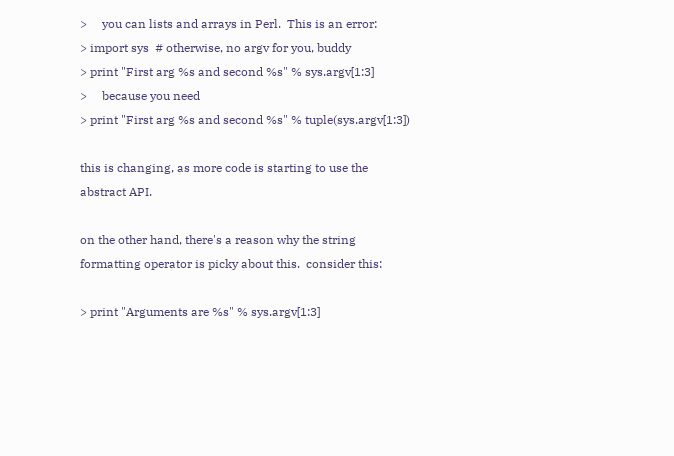>     you can lists and arrays in Perl.  This is an error:
> import sys  # otherwise, no argv for you, buddy
> print "First arg %s and second %s" % sys.argv[1:3]
>     because you need
> print "First arg %s and second %s" % tuple(sys.argv[1:3])

this is changing, as more code is starting to use the
abstract API.

on the other hand, there's a reason why the string
formatting operator is picky about this.  consider this:

> print "Arguments are %s" % sys.argv[1:3]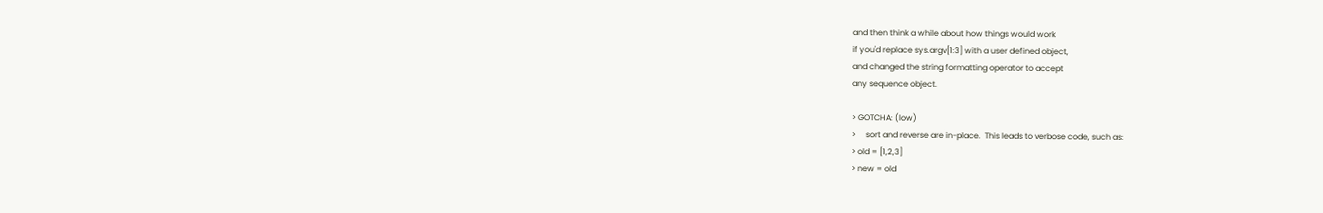and then think a while about how things would work
if you'd replace sys.argv[1:3] with a user defined object,
and changed the string formatting operator to accept
any sequence object.

> GOTCHA: (low)
>     sort and reverse are in-place.  This leads to verbose code, such as:
> old = [1,2,3]
> new = old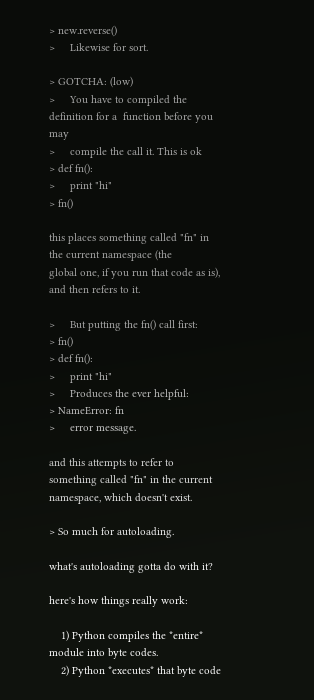> new.reverse()
>     Likewise for sort.

> GOTCHA: (low)
>     You have to compiled the definition for a  function before you may
>     compile the call it. This is ok
> def fn():
>     print "hi"
> fn()

this places something called "fn" in the current namespace (the
global one, if you run that code as is), and then refers to it.

>     But putting the fn() call first:
> fn()
> def fn():
>     print "hi"
>     Produces the ever helpful:
> NameError: fn
>     error message.

and this attempts to refer to something called "fn" in the current
namespace, which doesn't exist.

> So much for autoloading.

what's autoloading gotta do with it?

here's how things really work:

    1) Python compiles the *entire* module into byte codes.
    2) Python *executes* that byte code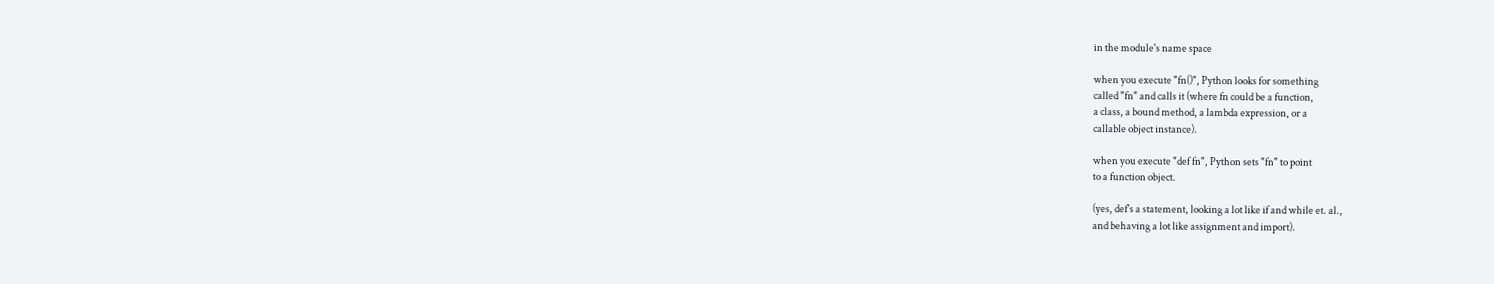in the module's name space

when you execute "fn()", Python looks for something
called "fn" and calls it (where fn could be a function,
a class, a bound method, a lambda expression, or a
callable object instance).

when you execute "def fn", Python sets "fn" to point
to a function object.

(yes, def's a statement, looking a lot like if and while et. al.,
and behaving a lot like assignment and import).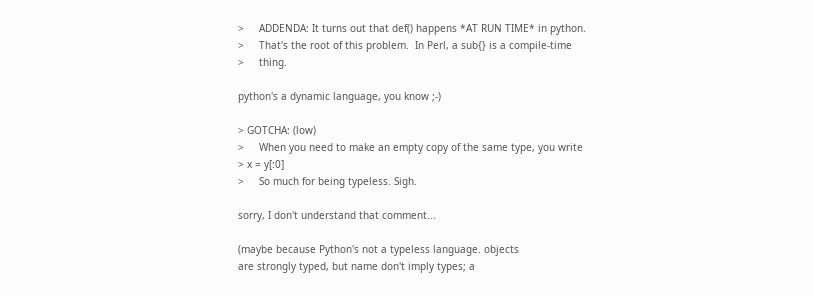>     ADDENDA: It turns out that def() happens *AT RUN TIME* in python.
>     That's the root of this problem.  In Perl, a sub{} is a compile-time
>     thing.

python's a dynamic language, you know ;-)

> GOTCHA: (low)
>     When you need to make an empty copy of the same type, you write
> x = y[:0]
>     So much for being typeless. Sigh.

sorry, I don't understand that comment...

(maybe because Python's not a typeless language. objects
are strongly typed, but name don't imply types; a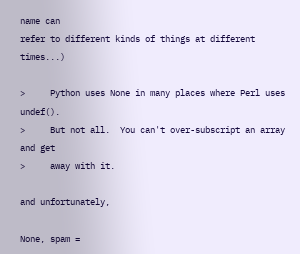name can
refer to different kinds of things at different times...)

>     Python uses None in many places where Perl uses undef().
>     But not all.  You can't over-subscript an array and get
>     away with it.

and unfortunately,

None, spam =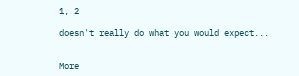1, 2

doesn't really do what you would expect...


More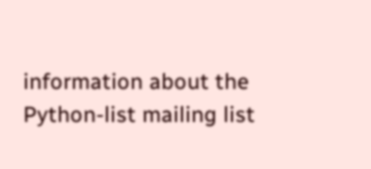information about the Python-list mailing list